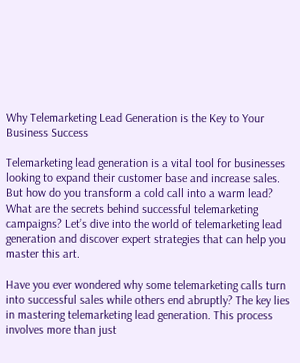Why Telemarketing Lead Generation is the Key to Your Business Success

Telemarketing lead generation is a vital tool for businesses looking to expand their customer base and increase sales. But how do you transform a cold call into a warm lead? What are the secrets behind successful telemarketing campaigns? Let’s dive into the world of telemarketing lead generation and discover expert strategies that can help you master this art.

Have you ever wondered why some telemarketing calls turn into successful sales while others end abruptly? The key lies in mastering telemarketing lead generation. This process involves more than just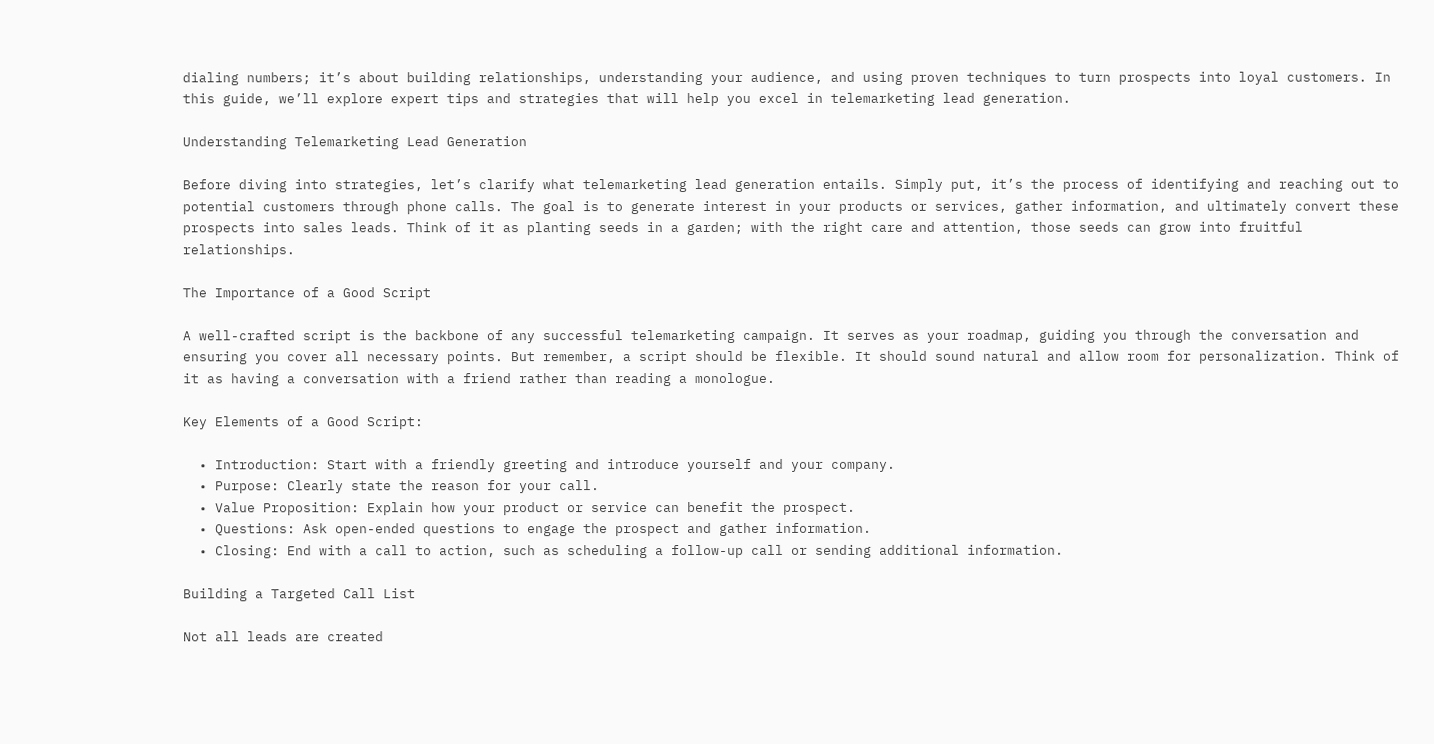dialing numbers; it’s about building relationships, understanding your audience, and using proven techniques to turn prospects into loyal customers. In this guide, we’ll explore expert tips and strategies that will help you excel in telemarketing lead generation.

Understanding Telemarketing Lead Generation

Before diving into strategies, let’s clarify what telemarketing lead generation entails. Simply put, it’s the process of identifying and reaching out to potential customers through phone calls. The goal is to generate interest in your products or services, gather information, and ultimately convert these prospects into sales leads. Think of it as planting seeds in a garden; with the right care and attention, those seeds can grow into fruitful relationships.

The Importance of a Good Script

A well-crafted script is the backbone of any successful telemarketing campaign. It serves as your roadmap, guiding you through the conversation and ensuring you cover all necessary points. But remember, a script should be flexible. It should sound natural and allow room for personalization. Think of it as having a conversation with a friend rather than reading a monologue.

Key Elements of a Good Script:

  • Introduction: Start with a friendly greeting and introduce yourself and your company.
  • Purpose: Clearly state the reason for your call.
  • Value Proposition: Explain how your product or service can benefit the prospect.
  • Questions: Ask open-ended questions to engage the prospect and gather information.
  • Closing: End with a call to action, such as scheduling a follow-up call or sending additional information.

Building a Targeted Call List

Not all leads are created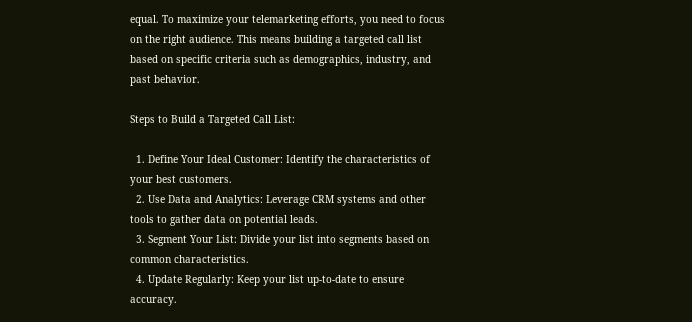equal. To maximize your telemarketing efforts, you need to focus on the right audience. This means building a targeted call list based on specific criteria such as demographics, industry, and past behavior.

Steps to Build a Targeted Call List:

  1. Define Your Ideal Customer: Identify the characteristics of your best customers.
  2. Use Data and Analytics: Leverage CRM systems and other tools to gather data on potential leads.
  3. Segment Your List: Divide your list into segments based on common characteristics.
  4. Update Regularly: Keep your list up-to-date to ensure accuracy.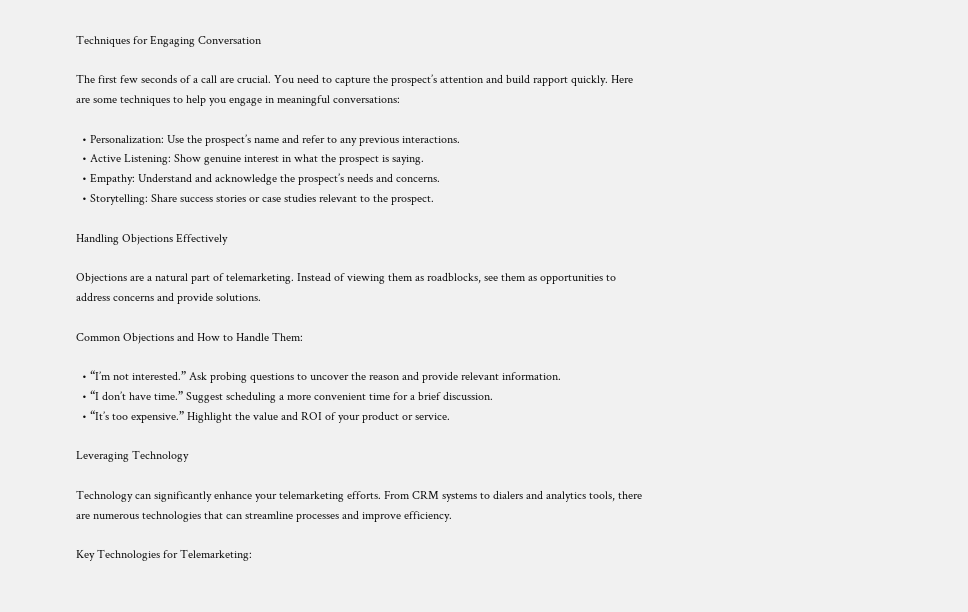Techniques for Engaging Conversation

The first few seconds of a call are crucial. You need to capture the prospect’s attention and build rapport quickly. Here are some techniques to help you engage in meaningful conversations:

  • Personalization: Use the prospect’s name and refer to any previous interactions.
  • Active Listening: Show genuine interest in what the prospect is saying.
  • Empathy: Understand and acknowledge the prospect’s needs and concerns.
  • Storytelling: Share success stories or case studies relevant to the prospect.

Handling Objections Effectively

Objections are a natural part of telemarketing. Instead of viewing them as roadblocks, see them as opportunities to address concerns and provide solutions.

Common Objections and How to Handle Them:

  • “I’m not interested.” Ask probing questions to uncover the reason and provide relevant information.
  • “I don’t have time.” Suggest scheduling a more convenient time for a brief discussion.
  • “It’s too expensive.” Highlight the value and ROI of your product or service.

Leveraging Technology

Technology can significantly enhance your telemarketing efforts. From CRM systems to dialers and analytics tools, there are numerous technologies that can streamline processes and improve efficiency.

Key Technologies for Telemarketing: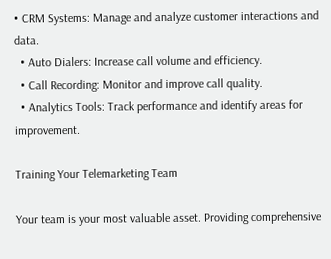• CRM Systems: Manage and analyze customer interactions and data.
  • Auto Dialers: Increase call volume and efficiency.
  • Call Recording: Monitor and improve call quality.
  • Analytics Tools: Track performance and identify areas for improvement.

Training Your Telemarketing Team

Your team is your most valuable asset. Providing comprehensive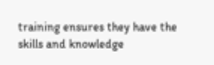training ensures they have the skills and knowledge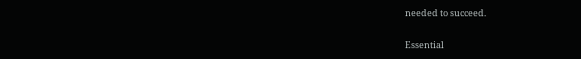needed to succeed.

Essential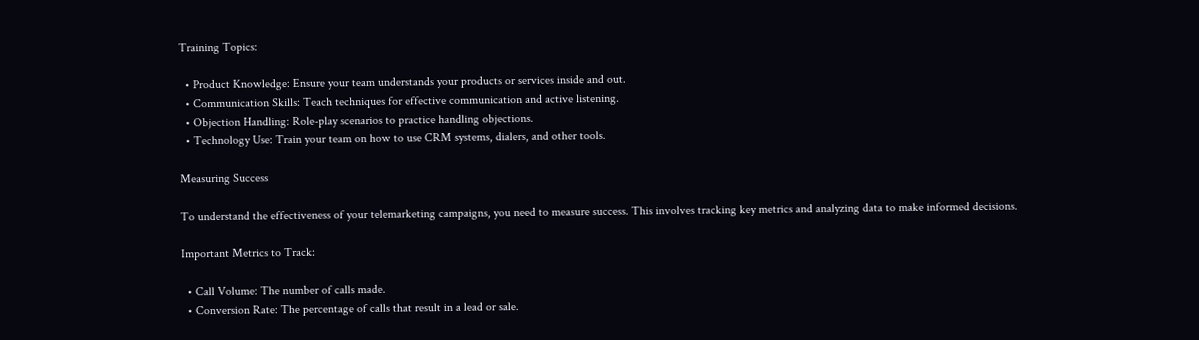Training Topics:

  • Product Knowledge: Ensure your team understands your products or services inside and out.
  • Communication Skills: Teach techniques for effective communication and active listening.
  • Objection Handling: Role-play scenarios to practice handling objections.
  • Technology Use: Train your team on how to use CRM systems, dialers, and other tools.

Measuring Success

To understand the effectiveness of your telemarketing campaigns, you need to measure success. This involves tracking key metrics and analyzing data to make informed decisions.

Important Metrics to Track:

  • Call Volume: The number of calls made.
  • Conversion Rate: The percentage of calls that result in a lead or sale.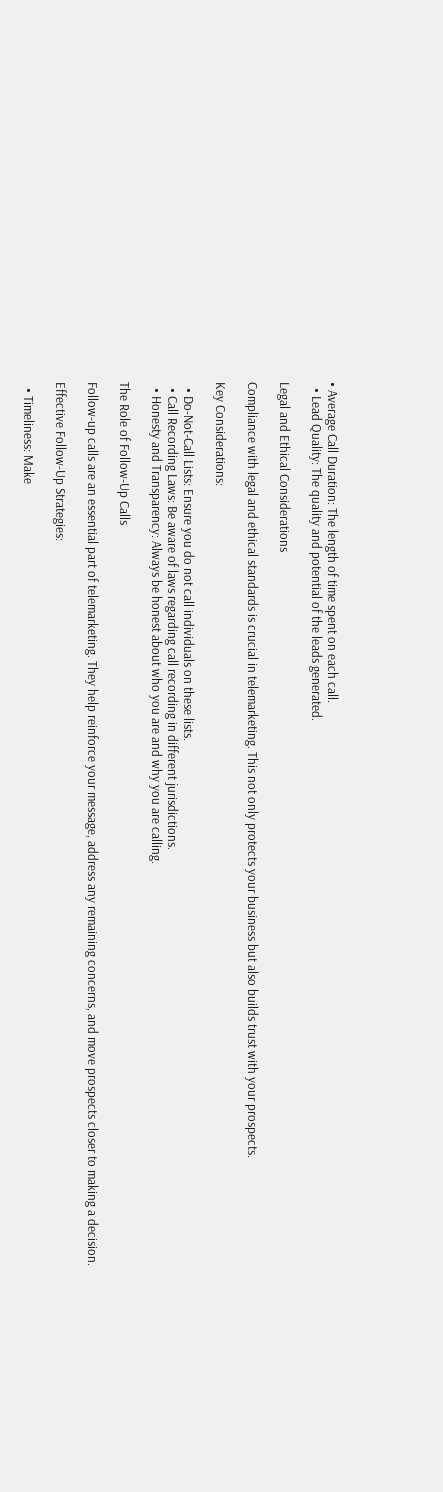• Average Call Duration: The length of time spent on each call.
  • Lead Quality: The quality and potential of the leads generated.

Legal and Ethical Considerations

Compliance with legal and ethical standards is crucial in telemarketing. This not only protects your business but also builds trust with your prospects.

Key Considerations:

  • Do-Not-Call Lists: Ensure you do not call individuals on these lists.
  • Call Recording Laws: Be aware of laws regarding call recording in different jurisdictions.
  • Honesty and Transparency: Always be honest about who you are and why you are calling.

The Role of Follow-Up Calls

Follow-up calls are an essential part of telemarketing. They help reinforce your message, address any remaining concerns, and move prospects closer to making a decision.

Effective Follow-Up Strategies:

  • Timeliness: Make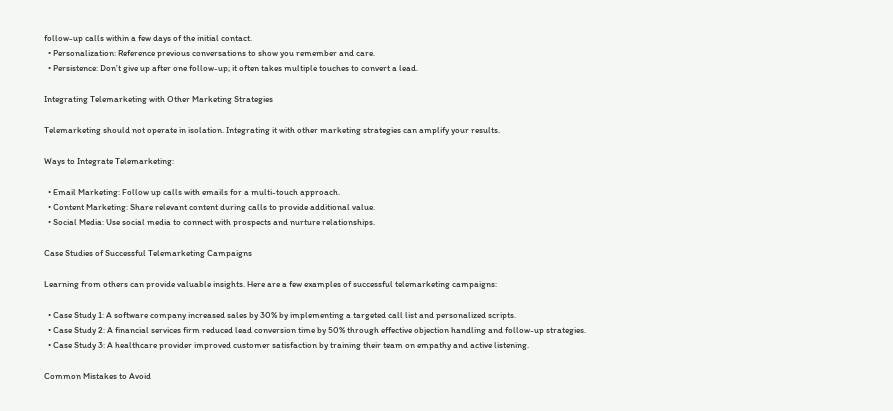follow-up calls within a few days of the initial contact.
  • Personalization: Reference previous conversations to show you remember and care.
  • Persistence: Don’t give up after one follow-up; it often takes multiple touches to convert a lead.

Integrating Telemarketing with Other Marketing Strategies

Telemarketing should not operate in isolation. Integrating it with other marketing strategies can amplify your results.

Ways to Integrate Telemarketing:

  • Email Marketing: Follow up calls with emails for a multi-touch approach.
  • Content Marketing: Share relevant content during calls to provide additional value.
  • Social Media: Use social media to connect with prospects and nurture relationships.

Case Studies of Successful Telemarketing Campaigns

Learning from others can provide valuable insights. Here are a few examples of successful telemarketing campaigns:

  • Case Study 1: A software company increased sales by 30% by implementing a targeted call list and personalized scripts.
  • Case Study 2: A financial services firm reduced lead conversion time by 50% through effective objection handling and follow-up strategies.
  • Case Study 3: A healthcare provider improved customer satisfaction by training their team on empathy and active listening.

Common Mistakes to Avoid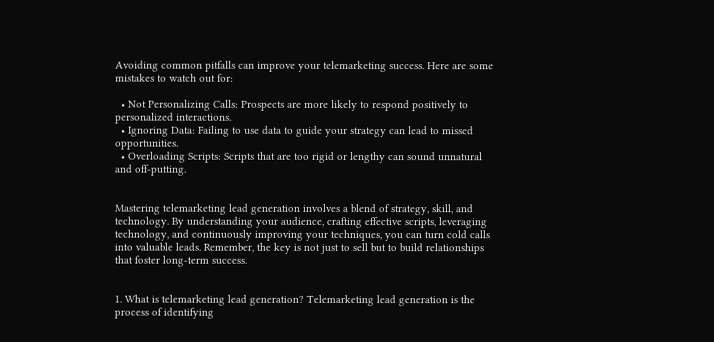Avoiding common pitfalls can improve your telemarketing success. Here are some mistakes to watch out for:

  • Not Personalizing Calls: Prospects are more likely to respond positively to personalized interactions.
  • Ignoring Data: Failing to use data to guide your strategy can lead to missed opportunities.
  • Overloading Scripts: Scripts that are too rigid or lengthy can sound unnatural and off-putting.


Mastering telemarketing lead generation involves a blend of strategy, skill, and technology. By understanding your audience, crafting effective scripts, leveraging technology, and continuously improving your techniques, you can turn cold calls into valuable leads. Remember, the key is not just to sell but to build relationships that foster long-term success.


1. What is telemarketing lead generation? Telemarketing lead generation is the process of identifying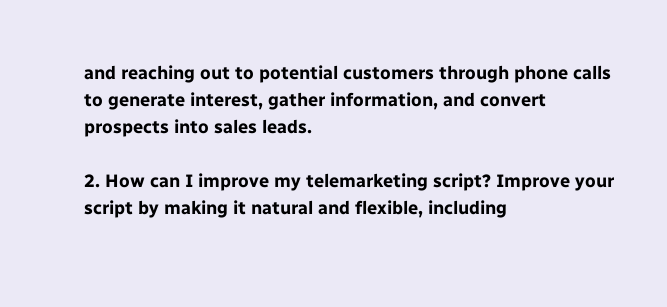and reaching out to potential customers through phone calls to generate interest, gather information, and convert prospects into sales leads.

2. How can I improve my telemarketing script? Improve your script by making it natural and flexible, including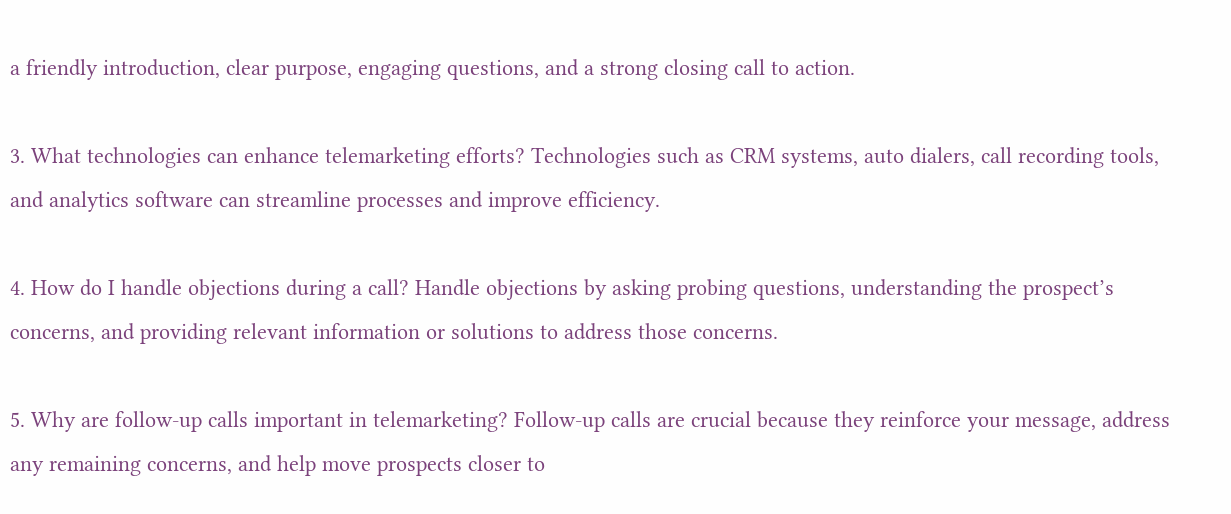a friendly introduction, clear purpose, engaging questions, and a strong closing call to action.

3. What technologies can enhance telemarketing efforts? Technologies such as CRM systems, auto dialers, call recording tools, and analytics software can streamline processes and improve efficiency.

4. How do I handle objections during a call? Handle objections by asking probing questions, understanding the prospect’s concerns, and providing relevant information or solutions to address those concerns.

5. Why are follow-up calls important in telemarketing? Follow-up calls are crucial because they reinforce your message, address any remaining concerns, and help move prospects closer to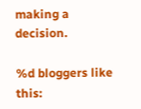making a decision.

%d bloggers like this: